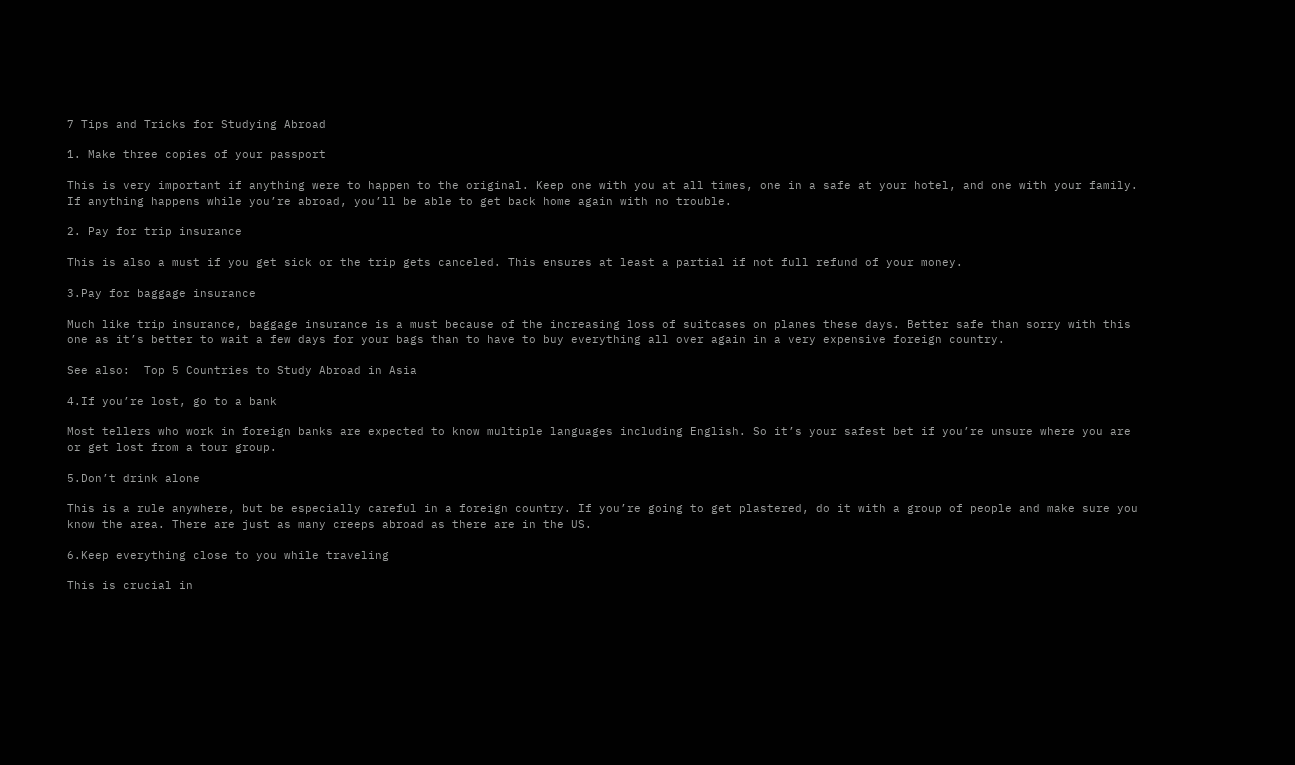7 Tips and Tricks for Studying Abroad

1. Make three copies of your passport

This is very important if anything were to happen to the original. Keep one with you at all times, one in a safe at your hotel, and one with your family. If anything happens while you’re abroad, you’ll be able to get back home again with no trouble.

2. Pay for trip insurance

This is also a must if you get sick or the trip gets canceled. This ensures at least a partial if not full refund of your money.

3.Pay for baggage insurance

Much like trip insurance, baggage insurance is a must because of the increasing loss of suitcases on planes these days. Better safe than sorry with this one as it’s better to wait a few days for your bags than to have to buy everything all over again in a very expensive foreign country.

See also:  Top 5 Countries to Study Abroad in Asia

4.If you’re lost, go to a bank

Most tellers who work in foreign banks are expected to know multiple languages including English. So it’s your safest bet if you’re unsure where you are or get lost from a tour group.

5.Don’t drink alone

This is a rule anywhere, but be especially careful in a foreign country. If you’re going to get plastered, do it with a group of people and make sure you know the area. There are just as many creeps abroad as there are in the US.

6.Keep everything close to you while traveling

This is crucial in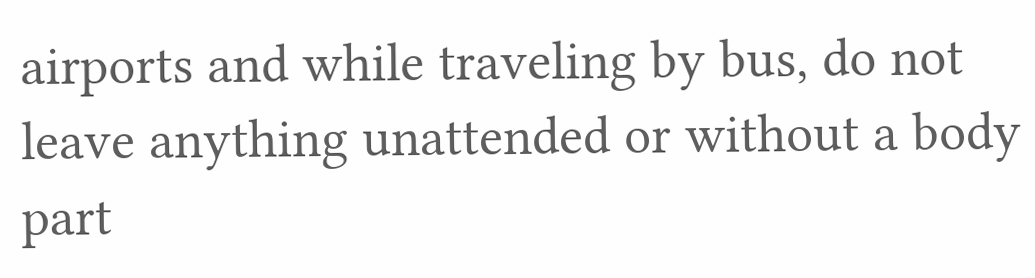airports and while traveling by bus, do not leave anything unattended or without a body part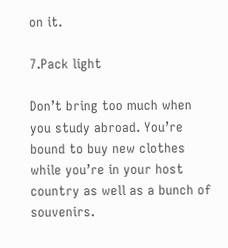on it.

7.Pack light

Don’t bring too much when you study abroad. You’re bound to buy new clothes while you’re in your host country as well as a bunch of souvenirs.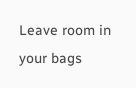Leave room in your bags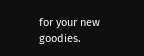for your new goodies.